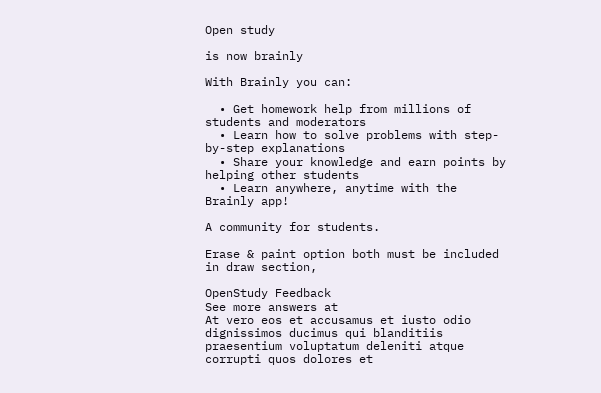Open study

is now brainly

With Brainly you can:

  • Get homework help from millions of students and moderators
  • Learn how to solve problems with step-by-step explanations
  • Share your knowledge and earn points by helping other students
  • Learn anywhere, anytime with the Brainly app!

A community for students.

Erase & paint option both must be included in draw section,

OpenStudy Feedback
See more answers at
At vero eos et accusamus et iusto odio dignissimos ducimus qui blanditiis praesentium voluptatum deleniti atque corrupti quos dolores et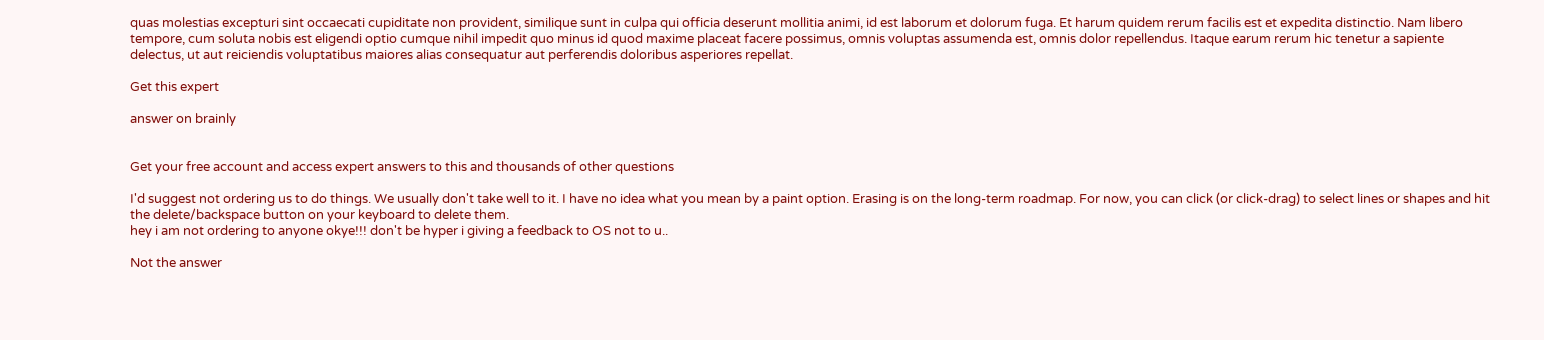quas molestias excepturi sint occaecati cupiditate non provident, similique sunt in culpa qui officia deserunt mollitia animi, id est laborum et dolorum fuga. Et harum quidem rerum facilis est et expedita distinctio. Nam libero tempore, cum soluta nobis est eligendi optio cumque nihil impedit quo minus id quod maxime placeat facere possimus, omnis voluptas assumenda est, omnis dolor repellendus. Itaque earum rerum hic tenetur a sapiente delectus, ut aut reiciendis voluptatibus maiores alias consequatur aut perferendis doloribus asperiores repellat.

Get this expert

answer on brainly


Get your free account and access expert answers to this and thousands of other questions

I'd suggest not ordering us to do things. We usually don't take well to it. I have no idea what you mean by a paint option. Erasing is on the long-term roadmap. For now, you can click (or click-drag) to select lines or shapes and hit the delete/backspace button on your keyboard to delete them.
hey i am not ordering to anyone okye!!! don't be hyper i giving a feedback to OS not to u..

Not the answer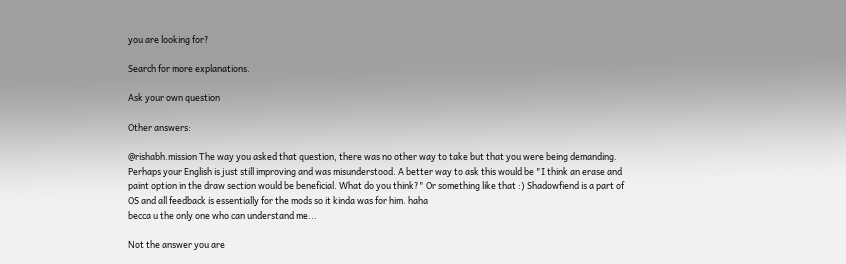you are looking for?

Search for more explanations.

Ask your own question

Other answers:

@rishabh.mission The way you asked that question, there was no other way to take but that you were being demanding. Perhaps your English is just still improving and was misunderstood. A better way to ask this would be "I think an erase and paint option in the draw section would be beneficial. What do you think?" Or something like that :) Shadowfiend is a part of OS and all feedback is essentially for the mods so it kinda was for him. haha
becca u the only one who can understand me...

Not the answer you are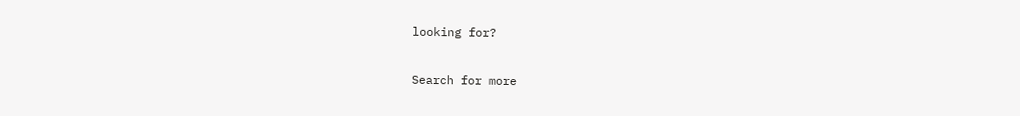looking for?

Search for more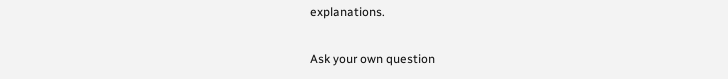explanations.

Ask your own question